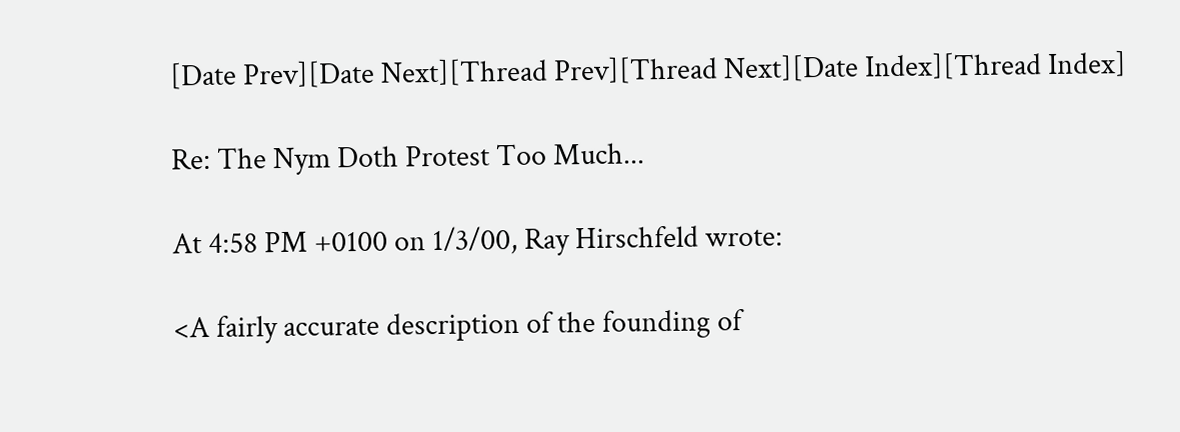[Date Prev][Date Next][Thread Prev][Thread Next][Date Index][Thread Index]

Re: The Nym Doth Protest Too Much...

At 4:58 PM +0100 on 1/3/00, Ray Hirschfeld wrote:

<A fairly accurate description of the founding of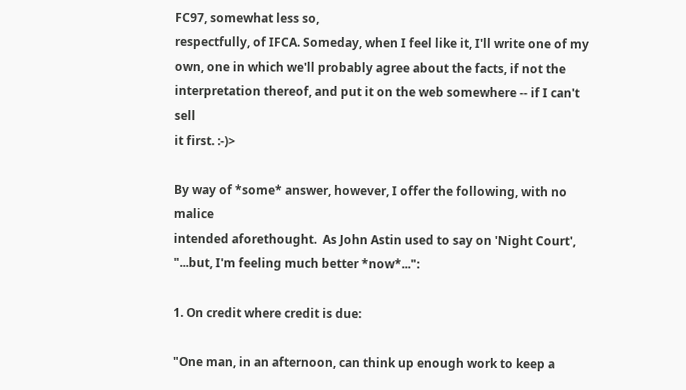FC97, somewhat less so,
respectfully, of IFCA. Someday, when I feel like it, I'll write one of my
own, one in which we'll probably agree about the facts, if not the
interpretation thereof, and put it on the web somewhere -- if I can't sell
it first. :-)>

By way of *some* answer, however, I offer the following, with no malice
intended aforethought.  As John Astin used to say on 'Night Court',
"...but, I'm feeling much better *now*...":

1. On credit where credit is due:

"One man, in an afternoon, can think up enough work to keep a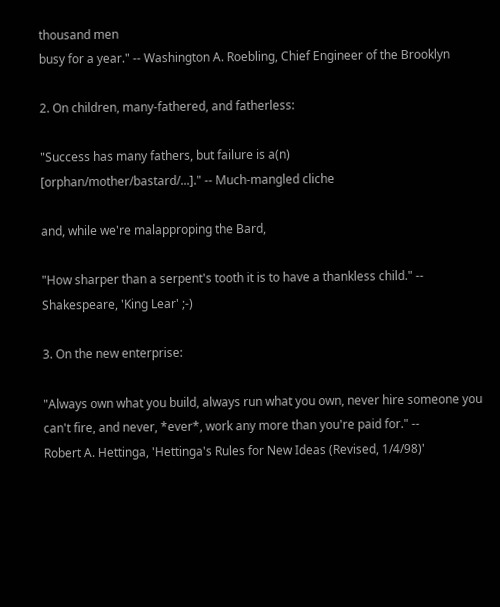thousand men
busy for a year." -- Washington A. Roebling, Chief Engineer of the Brooklyn

2. On children, many-fathered, and fatherless:

"Success has many fathers, but failure is a(n)
[orphan/mother/bastard/...]." -- Much-mangled cliche

and, while we're malapproping the Bard,

"How sharper than a serpent's tooth it is to have a thankless child." --
Shakespeare, 'King Lear' ;-)

3. On the new enterprise:

"Always own what you build, always run what you own, never hire someone you
can't fire, and never, *ever*, work any more than you're paid for." --
Robert A. Hettinga, 'Hettinga's Rules for New Ideas (Revised, 1/4/98)'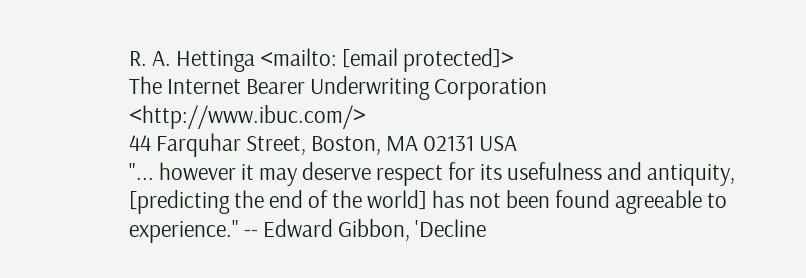R. A. Hettinga <mailto: [email protected]>
The Internet Bearer Underwriting Corporation <http://www.ibuc.com/>
44 Farquhar Street, Boston, MA 02131 USA
"... however it may deserve respect for its usefulness and antiquity,
[predicting the end of the world] has not been found agreeable to
experience." -- Edward Gibbon, 'Decline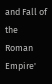and Fall of the Roman Empire'